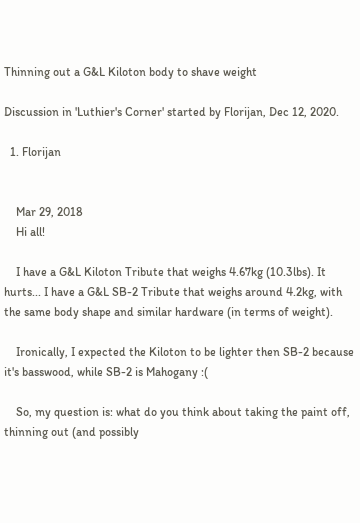Thinning out a G&L Kiloton body to shave weight

Discussion in 'Luthier's Corner' started by Florijan, Dec 12, 2020.

  1. Florijan


    Mar 29, 2018
    Hi all!

    I have a G&L Kiloton Tribute that weighs 4.67kg (10.3lbs). It hurts... I have a G&L SB-2 Tribute that weighs around 4.2kg, with the same body shape and similar hardware (in terms of weight).

    Ironically, I expected the Kiloton to be lighter then SB-2 because it's basswood, while SB-2 is Mahogany :(

    So, my question is: what do you think about taking the paint off, thinning out (and possibly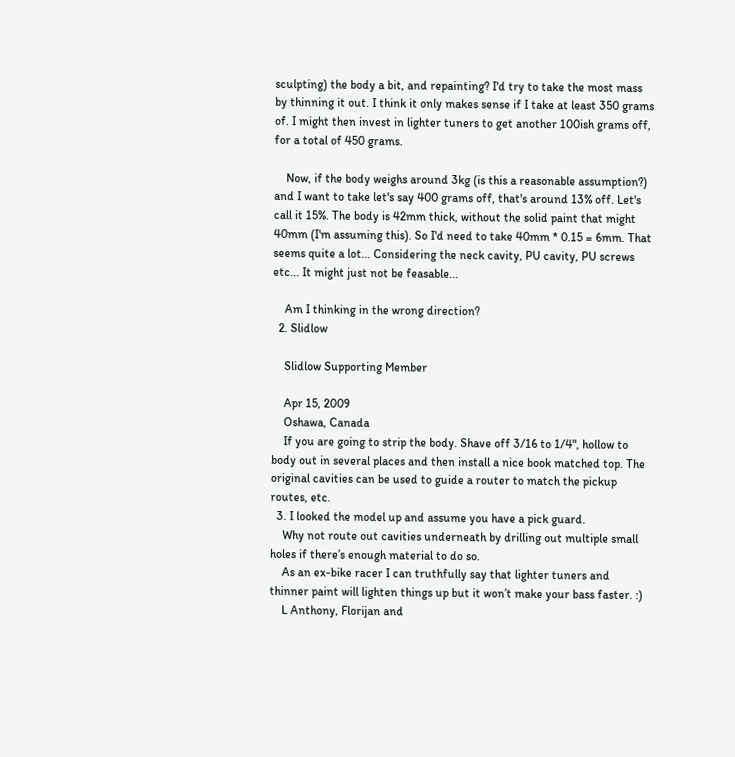sculpting) the body a bit, and repainting? I'd try to take the most mass by thinning it out. I think it only makes sense if I take at least 350 grams of. I might then invest in lighter tuners to get another 100ish grams off, for a total of 450 grams.

    Now, if the body weighs around 3kg (is this a reasonable assumption?) and I want to take let's say 400 grams off, that's around 13% off. Let's call it 15%. The body is 42mm thick, without the solid paint that might 40mm (I'm assuming this). So I'd need to take 40mm * 0.15 = 6mm. That seems quite a lot... Considering the neck cavity, PU cavity, PU screws etc... It might just not be feasable...

    Am I thinking in the wrong direction?
  2. Slidlow

    Slidlow Supporting Member

    Apr 15, 2009
    Oshawa, Canada
    If you are going to strip the body. Shave off 3/16 to 1/4", hollow to body out in several places and then install a nice book matched top. The original cavities can be used to guide a router to match the pickup routes, etc.
  3. I looked the model up and assume you have a pick guard.
    Why not route out cavities underneath by drilling out multiple small holes if there’s enough material to do so.
    As an ex-bike racer I can truthfully say that lighter tuners and thinner paint will lighten things up but it won’t make your bass faster. :)
    L Anthony, Florijan and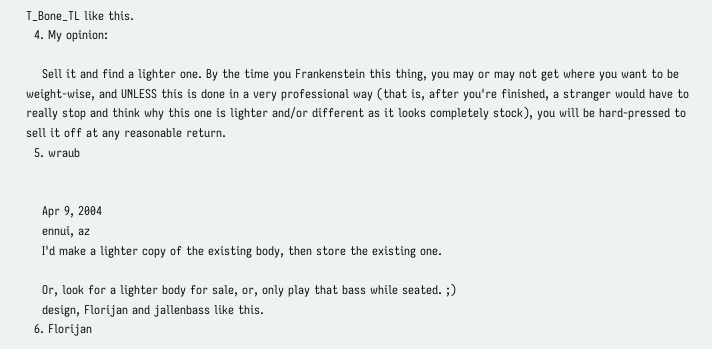T_Bone_TL like this.
  4. My opinion:

    Sell it and find a lighter one. By the time you Frankenstein this thing, you may or may not get where you want to be weight-wise, and UNLESS this is done in a very professional way (that is, after you're finished, a stranger would have to really stop and think why this one is lighter and/or different as it looks completely stock), you will be hard-pressed to sell it off at any reasonable return.
  5. wraub


    Apr 9, 2004
    ennui, az
    I'd make a lighter copy of the existing body, then store the existing one.

    Or, look for a lighter body for sale, or, only play that bass while seated. ;)
    design, Florijan and jallenbass like this.
  6. Florijan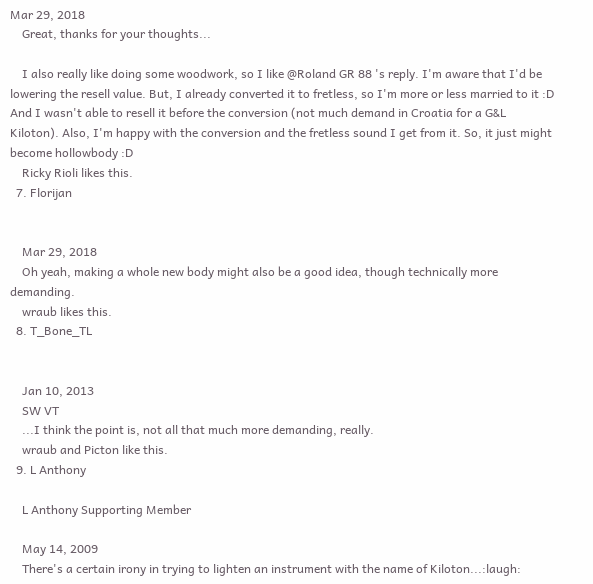Mar 29, 2018
    Great, thanks for your thoughts...

    I also really like doing some woodwork, so I like @Roland GR 88 's reply. I'm aware that I'd be lowering the resell value. But, I already converted it to fretless, so I'm more or less married to it :D And I wasn't able to resell it before the conversion (not much demand in Croatia for a G&L Kiloton). Also, I'm happy with the conversion and the fretless sound I get from it. So, it just might become hollowbody :D
    Ricky Rioli likes this.
  7. Florijan


    Mar 29, 2018
    Oh yeah, making a whole new body might also be a good idea, though technically more demanding.
    wraub likes this.
  8. T_Bone_TL


    Jan 10, 2013
    SW VT
    ...I think the point is, not all that much more demanding, really.
    wraub and Picton like this.
  9. L Anthony

    L Anthony Supporting Member

    May 14, 2009
    There's a certain irony in trying to lighten an instrument with the name of Kiloton...:laugh: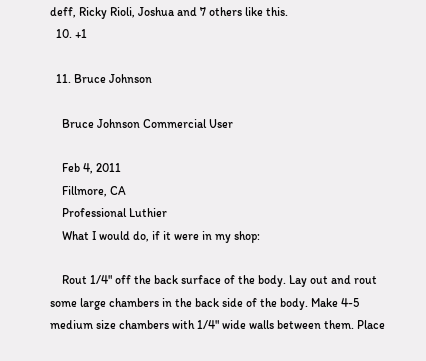deff, Ricky Rioli, Joshua and 7 others like this.
  10. +1

  11. Bruce Johnson

    Bruce Johnson Commercial User

    Feb 4, 2011
    Fillmore, CA
    Professional Luthier
    What I would do, if it were in my shop:

    Rout 1/4" off the back surface of the body. Lay out and rout some large chambers in the back side of the body. Make 4-5 medium size chambers with 1/4" wide walls between them. Place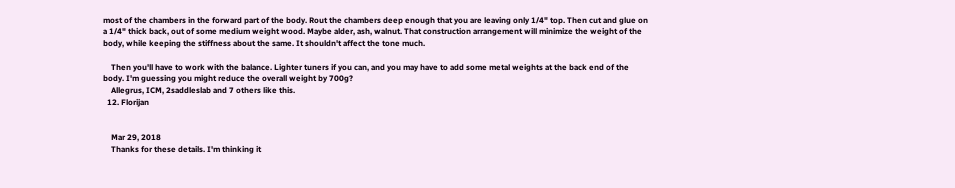most of the chambers in the forward part of the body. Rout the chambers deep enough that you are leaving only 1/4" top. Then cut and glue on a 1/4" thick back, out of some medium weight wood. Maybe alder, ash, walnut. That construction arrangement will minimize the weight of the body, while keeping the stiffness about the same. It shouldn't affect the tone much.

    Then you'll have to work with the balance. Lighter tuners if you can, and you may have to add some metal weights at the back end of the body. I'm guessing you might reduce the overall weight by 700g?
    Allegrus, ICM, 2saddleslab and 7 others like this.
  12. Florijan


    Mar 29, 2018
    Thanks for these details. I'm thinking it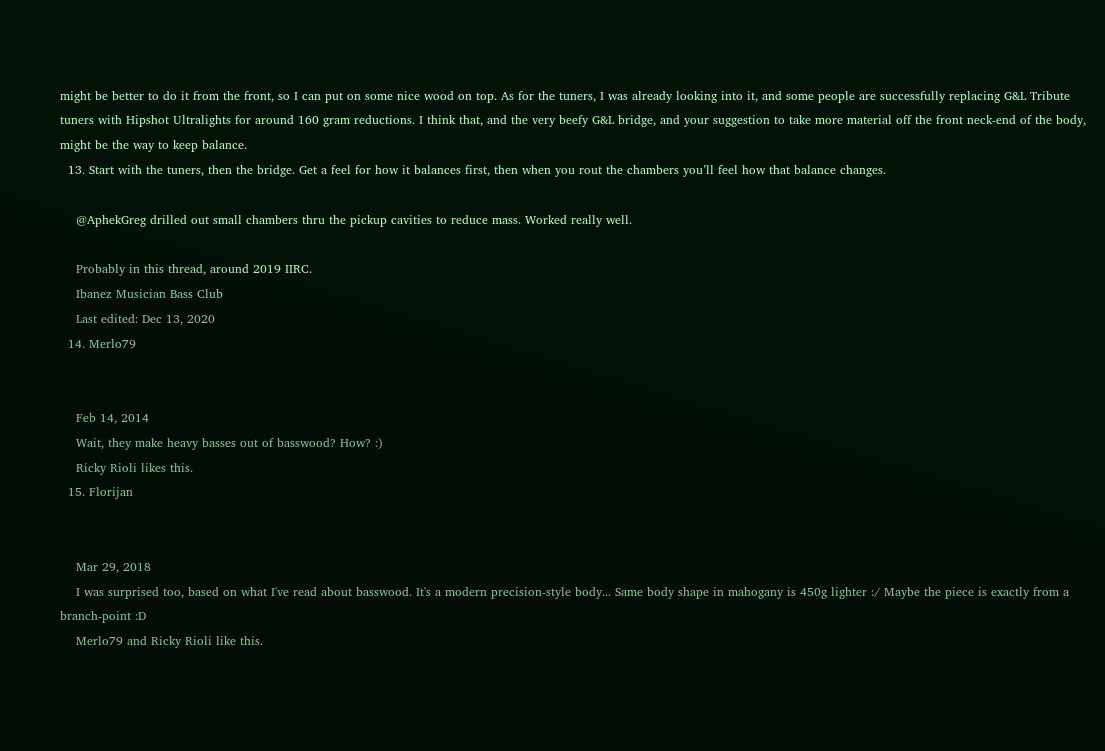might be better to do it from the front, so I can put on some nice wood on top. As for the tuners, I was already looking into it, and some people are successfully replacing G&L Tribute tuners with Hipshot Ultralights for around 160 gram reductions. I think that, and the very beefy G&L bridge, and your suggestion to take more material off the front neck-end of the body, might be the way to keep balance.
  13. Start with the tuners, then the bridge. Get a feel for how it balances first, then when you rout the chambers you’ll feel how that balance changes.

    @AphekGreg drilled out small chambers thru the pickup cavities to reduce mass. Worked really well.

    Probably in this thread, around 2019 IIRC.
    Ibanez Musician Bass Club
    Last edited: Dec 13, 2020
  14. Merlo79


    Feb 14, 2014
    Wait, they make heavy basses out of basswood? How? :)
    Ricky Rioli likes this.
  15. Florijan


    Mar 29, 2018
    I was surprised too, based on what I've read about basswood. It's a modern precision-style body... Same body shape in mahogany is 450g lighter :/ Maybe the piece is exactly from a branch-point :D
    Merlo79 and Ricky Rioli like this.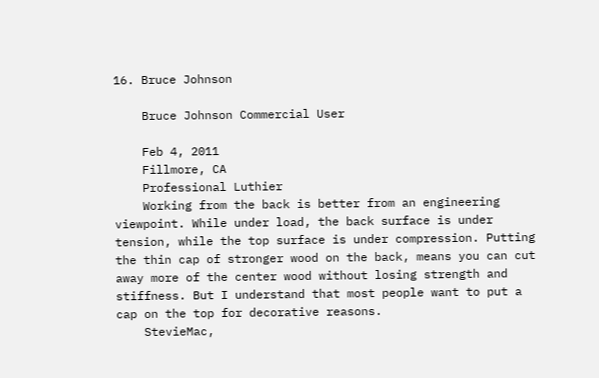16. Bruce Johnson

    Bruce Johnson Commercial User

    Feb 4, 2011
    Fillmore, CA
    Professional Luthier
    Working from the back is better from an engineering viewpoint. While under load, the back surface is under tension, while the top surface is under compression. Putting the thin cap of stronger wood on the back, means you can cut away more of the center wood without losing strength and stiffness. But I understand that most people want to put a cap on the top for decorative reasons.
    StevieMac,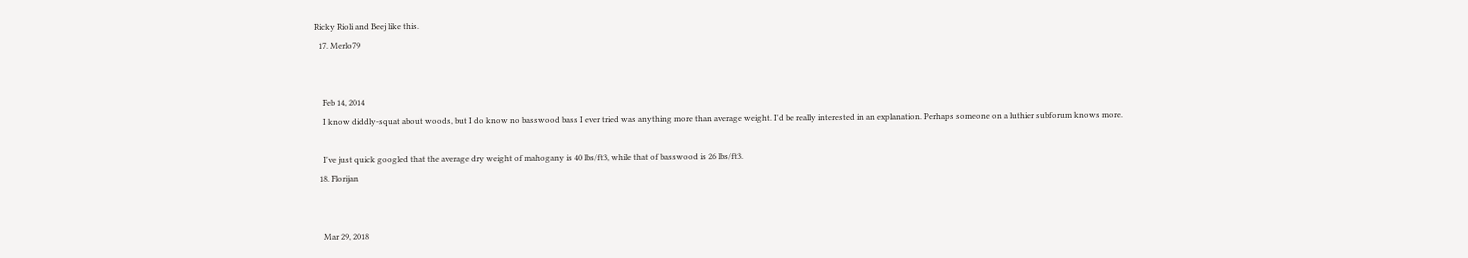Ricky Rioli and Beej like this.
  17. Merlo79


    Feb 14, 2014
    I know diddly-squat about woods, but I do know no basswood bass I ever tried was anything more than average weight. I'd be really interested in an explanation. Perhaps someone on a luthier subforum knows more.

    I've just quick googled that the average dry weight of mahogany is 40 lbs/ft3, while that of basswood is 26 lbs/ft3.
  18. Florijan


    Mar 29, 2018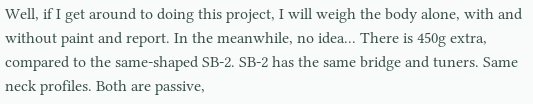Well, if I get around to doing this project, I will weigh the body alone, with and without paint and report. In the meanwhile, no idea... There is 450g extra, compared to the same-shaped SB-2. SB-2 has the same bridge and tuners. Same neck profiles. Both are passive,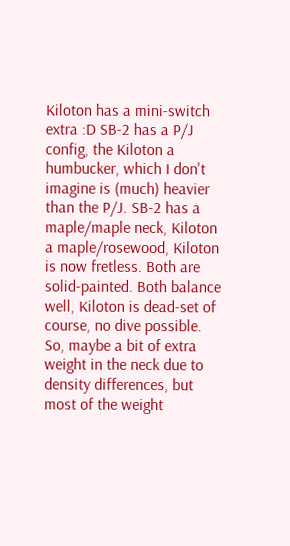Kiloton has a mini-switch extra :D SB-2 has a P/J config, the Kiloton a humbucker, which I don't imagine is (much) heavier than the P/J. SB-2 has a maple/maple neck, Kiloton a maple/rosewood, Kiloton is now fretless. Both are solid-painted. Both balance well, Kiloton is dead-set of course, no dive possible. So, maybe a bit of extra weight in the neck due to density differences, but most of the weight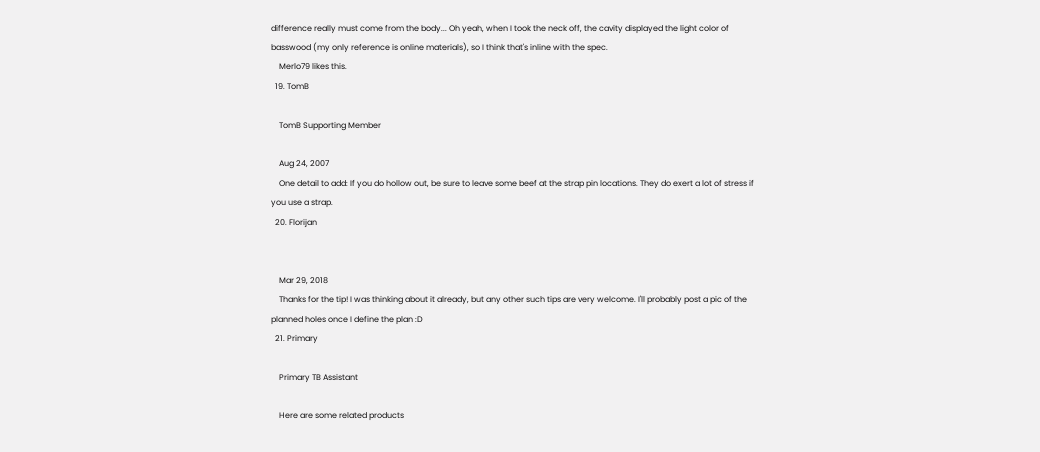difference really must come from the body... Oh yeah, when I took the neck off, the cavity displayed the light color of basswood (my only reference is online materials), so I think that's inline with the spec.
    Merlo79 likes this.
  19. TomB

    TomB Supporting Member

    Aug 24, 2007
    One detail to add: If you do hollow out, be sure to leave some beef at the strap pin locations. They do exert a lot of stress if you use a strap.
  20. Florijan


    Mar 29, 2018
    Thanks for the tip! I was thinking about it already, but any other such tips are very welcome. I'll probably post a pic of the planned holes once I define the plan :D
  21. Primary

    Primary TB Assistant

    Here are some related products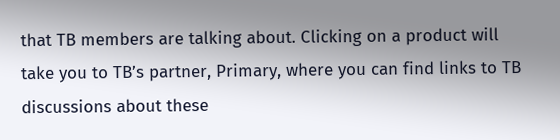that TB members are talking about. Clicking on a product will take you to TB’s partner, Primary, where you can find links to TB discussions about these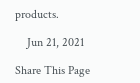products.

    Jun 21, 2021

Share This Page